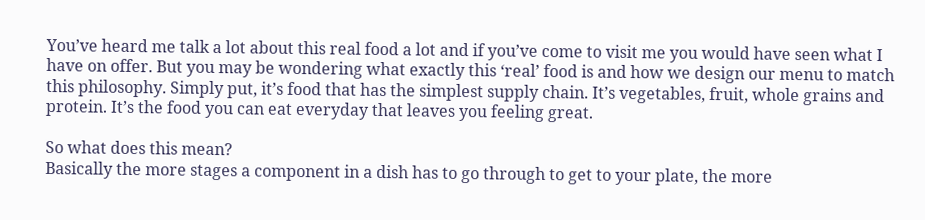You’ve heard me talk a lot about this real food a lot and if you’ve come to visit me you would have seen what I have on offer. But you may be wondering what exactly this ‘real’ food is and how we design our menu to match this philosophy. Simply put, it’s food that has the simplest supply chain. It’s vegetables, fruit, whole grains and protein. It’s the food you can eat everyday that leaves you feeling great.

So what does this mean?
Basically the more stages a component in a dish has to go through to get to your plate, the more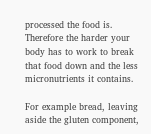processed the food is. Therefore the harder your body has to work to break that food down and the less micronutrients it contains.

For example bread, leaving aside the gluten component,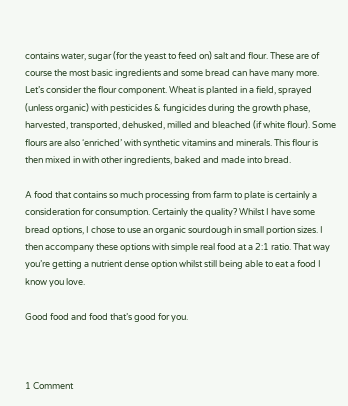contains water, sugar (for the yeast to feed on) salt and flour. These are of course the most basic ingredients and some bread can have many more. Let’s consider the flour component. Wheat is planted in a field, sprayed (unless organic) with pesticides & fungicides during the growth phase, harvested, transported, dehusked, milled and bleached (if white flour). Some flours are also ‘enriched’ with synthetic vitamins and minerals. This flour is then mixed in with other ingredients, baked and made into bread.

A food that contains so much processing from farm to plate is certainly a consideration for consumption. Certainly the quality? Whilst I have some bread options, I chose to use an organic sourdough in small portion sizes. I then accompany these options with simple real food at a 2:1 ratio. That way you’re getting a nutrient dense option whilst still being able to eat a food I know you love.

Good food and food that’s good for you.



1 Comment